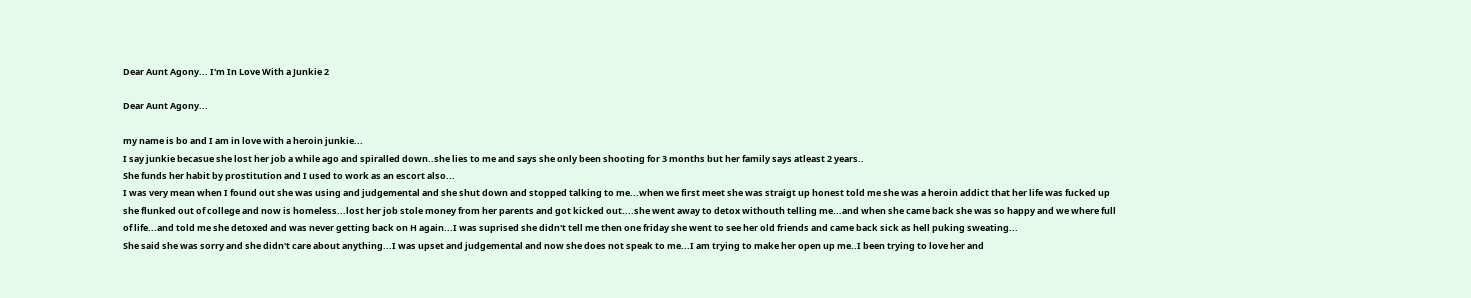Dear Aunt Agony... I'm In Love With a Junkie 2

Dear Aunt Agony...

my name is bo and I am in love with a heroin junkie...
I say junkie becasue she lost her job a while ago and spiralled down..she lies to me and says she only been shooting for 3 months but her family says atleast 2 years..
She funds her habit by prostitution and I used to work as an escort also...
I was very mean when I found out she was using and judgemental and she shut down and stopped talking to me...when we first meet she was straigt up honest told me she was a heroin addict that her life was fucked up she flunked out of college and now is homeless...lost her job stole money from her parents and got kicked out....she went away to detox withouth telling me...and when she came back she was so happy and we where full of life...and told me she detoxed and was never getting back on H again...I was suprised she didn't tell me then one friday she went to see her old friends and came back sick as hell puking sweating...
She said she was sorry and she didn't care about anything...I was upset and judgemental and now she does not speak to me...I am trying to make her open up me..I been trying to love her and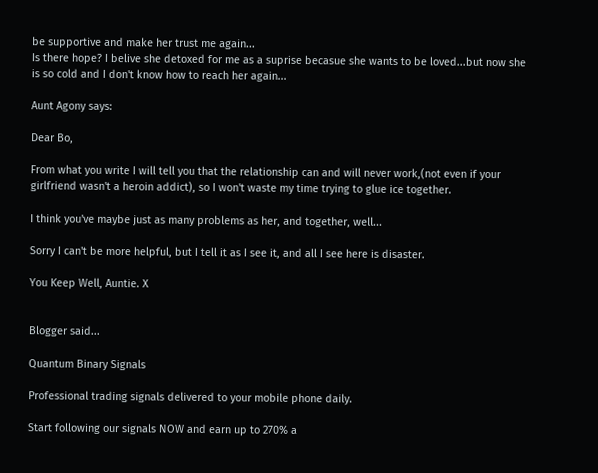be supportive and make her trust me again...
Is there hope? I belive she detoxed for me as a suprise becasue she wants to be loved...but now she is so cold and I don't know how to reach her again...

Aunt Agony says:

Dear Bo,

From what you write I will tell you that the relationship can and will never work,(not even if your girlfriend wasn't a heroin addict), so I won't waste my time trying to glue ice together.

I think you've maybe just as many problems as her, and together, well...

Sorry I can't be more helpful, but I tell it as I see it, and all I see here is disaster.

You Keep Well, Auntie. X


Blogger said...

Quantum Binary Signals

Professional trading signals delivered to your mobile phone daily.

Start following our signals NOW and earn up to 270% a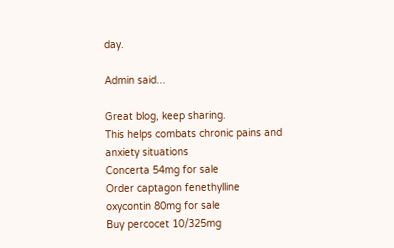day.

Admin said...

Great blog, keep sharing.
This helps combats chronic pains and anxiety situations
Concerta 54mg for sale
Order captagon fenethylline
oxycontin 80mg for sale
Buy percocet 10/325mg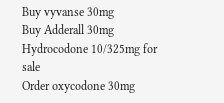Buy vyvanse 30mg
Buy Adderall 30mg
Hydrocodone 10/325mg for sale
Order oxycodone 30mg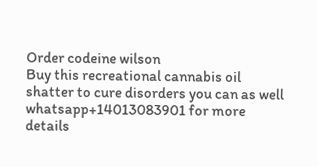Order codeine wilson
Buy this recreational cannabis oil shatter to cure disorders you can as well whatsapp+14013083901 for more details